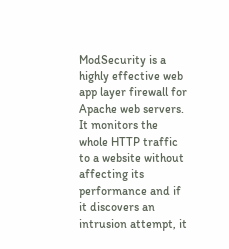ModSecurity is a highly effective web app layer firewall for Apache web servers. It monitors the whole HTTP traffic to a website without affecting its performance and if it discovers an intrusion attempt, it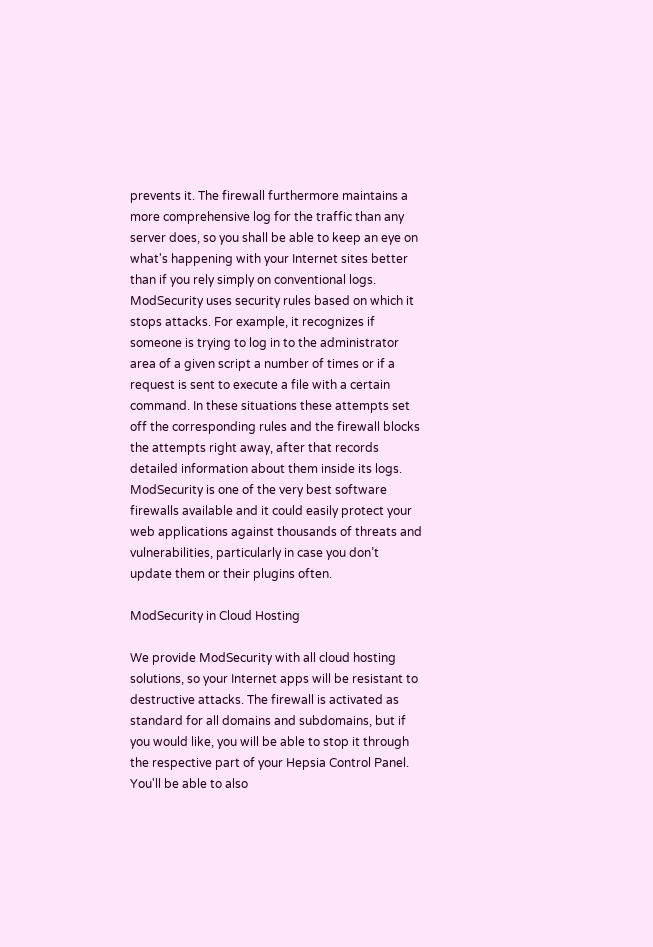prevents it. The firewall furthermore maintains a more comprehensive log for the traffic than any server does, so you shall be able to keep an eye on what's happening with your Internet sites better than if you rely simply on conventional logs. ModSecurity uses security rules based on which it stops attacks. For example, it recognizes if someone is trying to log in to the administrator area of a given script a number of times or if a request is sent to execute a file with a certain command. In these situations these attempts set off the corresponding rules and the firewall blocks the attempts right away, after that records detailed information about them inside its logs. ModSecurity is one of the very best software firewalls available and it could easily protect your web applications against thousands of threats and vulnerabilities, particularly in case you don’t update them or their plugins often.

ModSecurity in Cloud Hosting

We provide ModSecurity with all cloud hosting solutions, so your Internet apps will be resistant to destructive attacks. The firewall is activated as standard for all domains and subdomains, but if you would like, you will be able to stop it through the respective part of your Hepsia Control Panel. You'll be able to also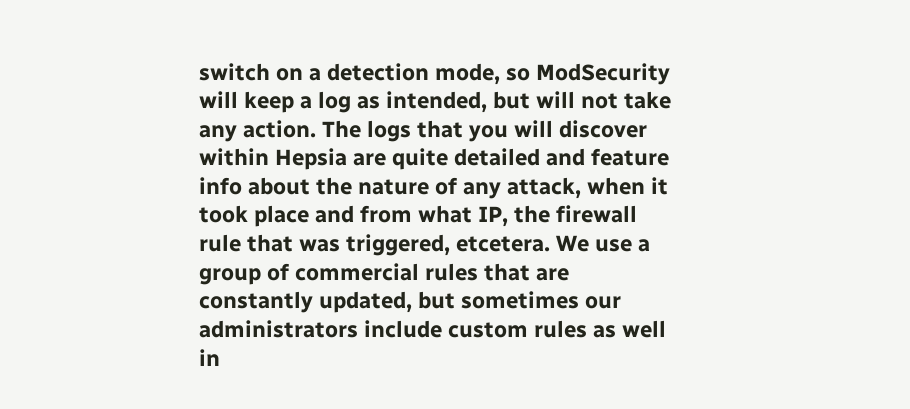switch on a detection mode, so ModSecurity will keep a log as intended, but will not take any action. The logs that you will discover within Hepsia are quite detailed and feature info about the nature of any attack, when it took place and from what IP, the firewall rule that was triggered, etcetera. We use a group of commercial rules that are constantly updated, but sometimes our administrators include custom rules as well in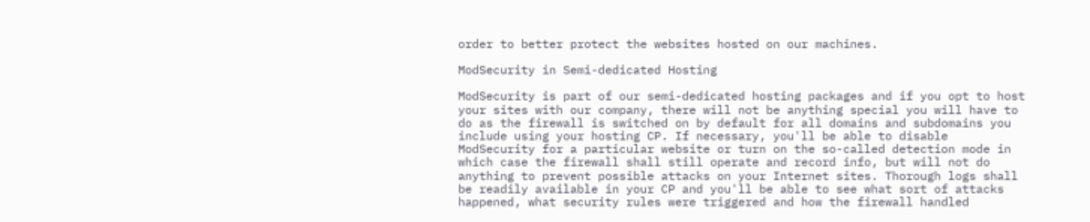order to better protect the websites hosted on our machines.

ModSecurity in Semi-dedicated Hosting

ModSecurity is part of our semi-dedicated hosting packages and if you opt to host your sites with our company, there will not be anything special you will have to do as the firewall is switched on by default for all domains and subdomains you include using your hosting CP. If necessary, you'll be able to disable ModSecurity for a particular website or turn on the so-called detection mode in which case the firewall shall still operate and record info, but will not do anything to prevent possible attacks on your Internet sites. Thorough logs shall be readily available in your CP and you'll be able to see what sort of attacks happened, what security rules were triggered and how the firewall handled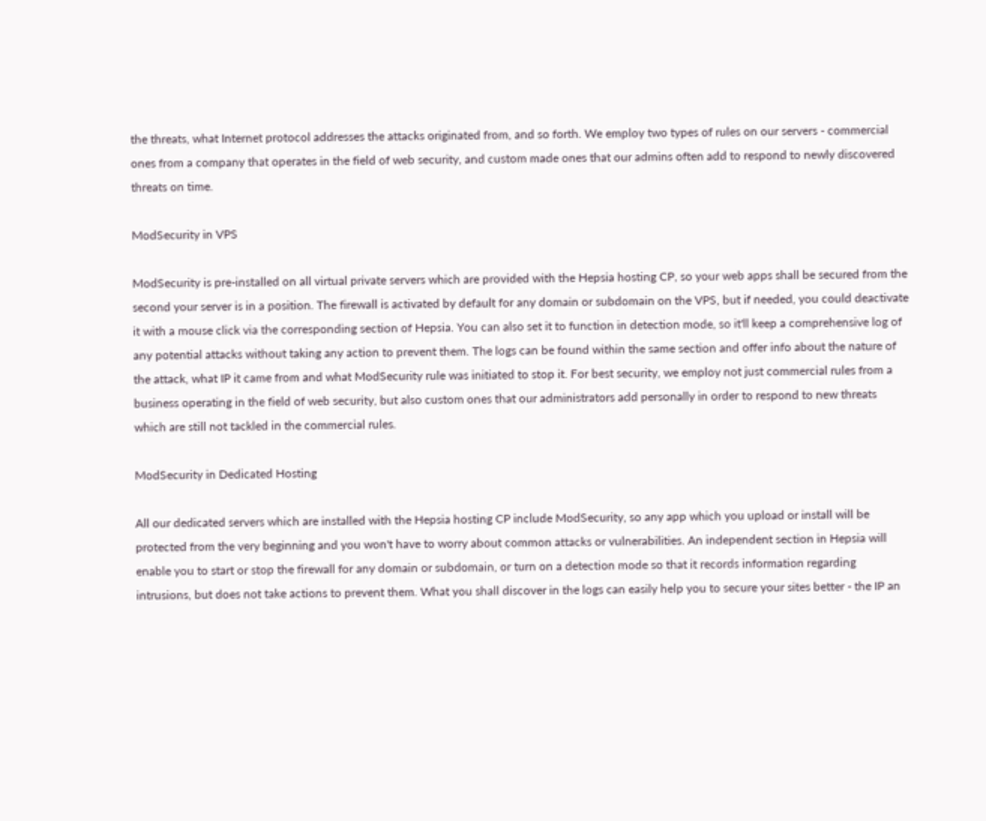the threats, what Internet protocol addresses the attacks originated from, and so forth. We employ two types of rules on our servers - commercial ones from a company that operates in the field of web security, and custom made ones that our admins often add to respond to newly discovered threats on time.

ModSecurity in VPS

ModSecurity is pre-installed on all virtual private servers which are provided with the Hepsia hosting CP, so your web apps shall be secured from the second your server is in a position. The firewall is activated by default for any domain or subdomain on the VPS, but if needed, you could deactivate it with a mouse click via the corresponding section of Hepsia. You can also set it to function in detection mode, so it'll keep a comprehensive log of any potential attacks without taking any action to prevent them. The logs can be found within the same section and offer info about the nature of the attack, what IP it came from and what ModSecurity rule was initiated to stop it. For best security, we employ not just commercial rules from a business operating in the field of web security, but also custom ones that our administrators add personally in order to respond to new threats which are still not tackled in the commercial rules.

ModSecurity in Dedicated Hosting

All our dedicated servers which are installed with the Hepsia hosting CP include ModSecurity, so any app which you upload or install will be protected from the very beginning and you won't have to worry about common attacks or vulnerabilities. An independent section in Hepsia will enable you to start or stop the firewall for any domain or subdomain, or turn on a detection mode so that it records information regarding intrusions, but does not take actions to prevent them. What you shall discover in the logs can easily help you to secure your sites better - the IP an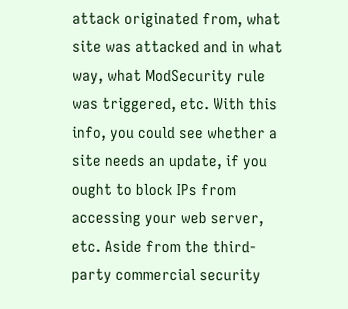attack originated from, what site was attacked and in what way, what ModSecurity rule was triggered, etc. With this info, you could see whether a site needs an update, if you ought to block IPs from accessing your web server, etc. Aside from the third-party commercial security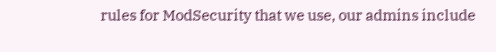rules for ModSecurity that we use, our admins include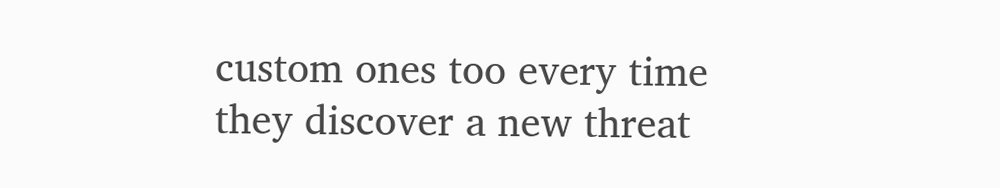custom ones too every time they discover a new threat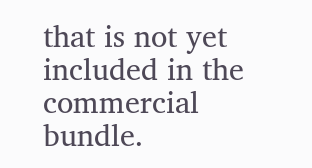that is not yet included in the commercial bundle.